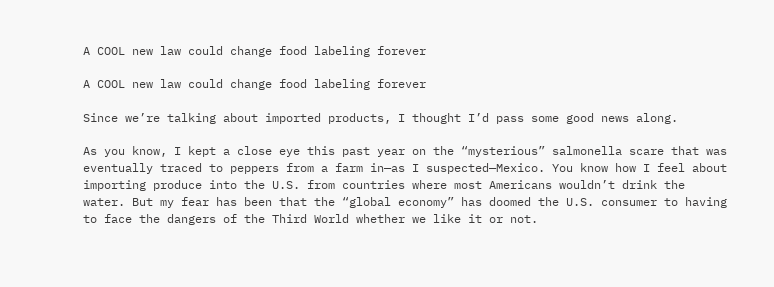A COOL new law could change food labeling forever

A COOL new law could change food labeling forever

Since we’re talking about imported products, I thought I’d pass some good news along.

As you know, I kept a close eye this past year on the “mysterious” salmonella scare that was eventually traced to peppers from a farm in—as I suspected—Mexico. You know how I feel about importing produce into the U.S. from countries where most Americans wouldn’t drink the water. But my fear has been that the “global economy” has doomed the U.S. consumer to having to face the dangers of the Third World whether we like it or not.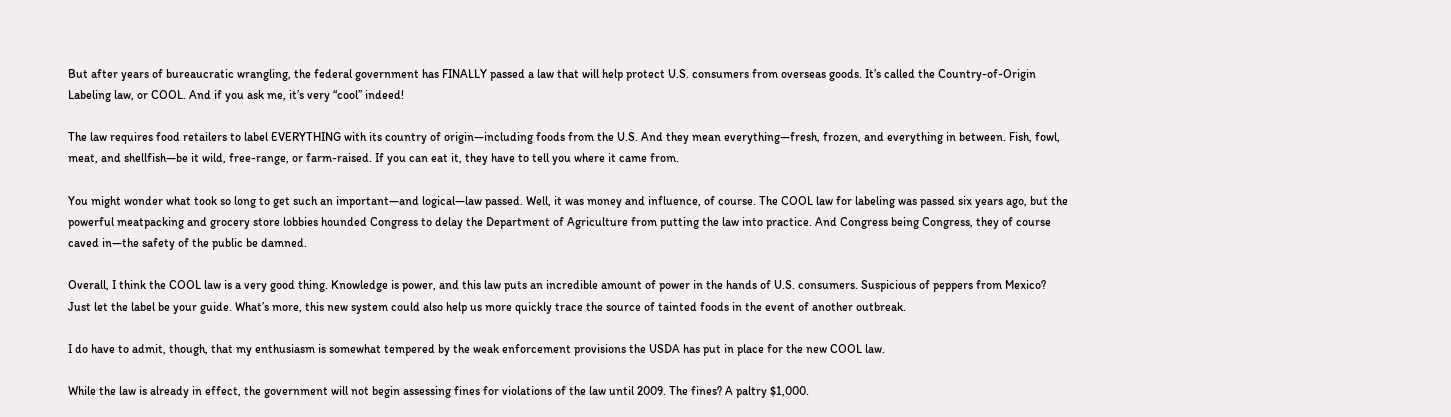But after years of bureaucratic wrangling, the federal government has FINALLY passed a law that will help protect U.S. consumers from overseas goods. It’s called the Country-of-Origin Labeling law, or COOL. And if you ask me, it’s very “cool” indeed!

The law requires food retailers to label EVERYTHING with its country of origin—including foods from the U.S. And they mean everything—fresh, frozen, and everything in between. Fish, fowl, meat, and shellfish—be it wild, free-range, or farm-raised. If you can eat it, they have to tell you where it came from.

You might wonder what took so long to get such an important—and logical—law passed. Well, it was money and influence, of course. The COOL law for labeling was passed six years ago, but the powerful meatpacking and grocery store lobbies hounded Congress to delay the Department of Agriculture from putting the law into practice. And Congress being Congress, they of course caved in—the safety of the public be damned.

Overall, I think the COOL law is a very good thing. Knowledge is power, and this law puts an incredible amount of power in the hands of U.S. consumers. Suspicious of peppers from Mexico? Just let the label be your guide. What’s more, this new system could also help us more quickly trace the source of tainted foods in the event of another outbreak.

I do have to admit, though, that my enthusiasm is somewhat tempered by the weak enforcement provisions the USDA has put in place for the new COOL law.

While the law is already in effect, the government will not begin assessing fines for violations of the law until 2009. The fines? A paltry $1,000.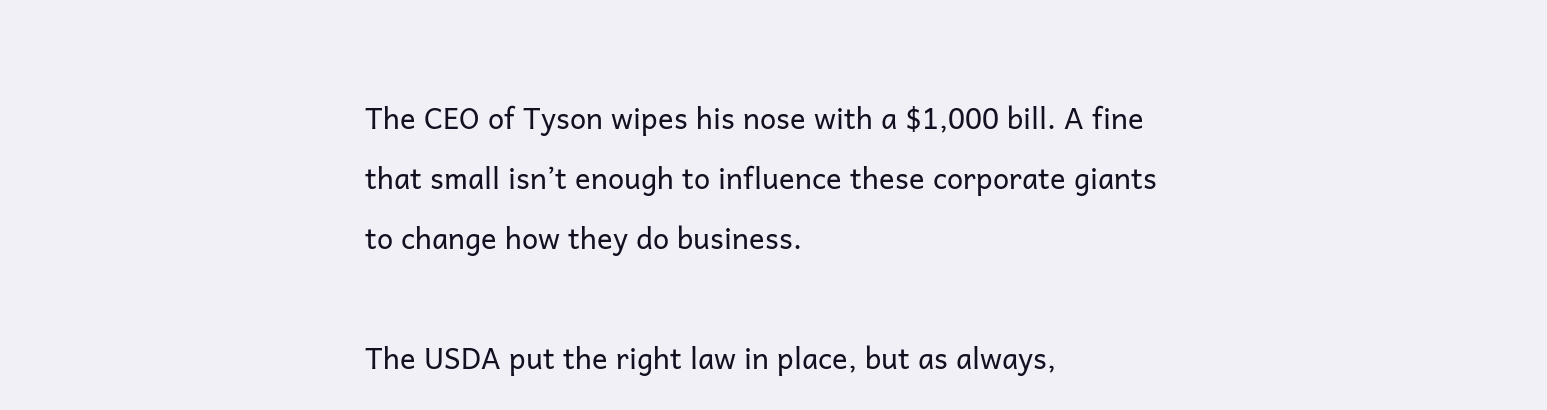The CEO of Tyson wipes his nose with a $1,000 bill. A fine that small isn’t enough to influence these corporate giants to change how they do business.

The USDA put the right law in place, but as always,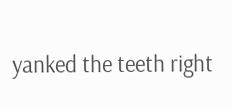yanked the teeth right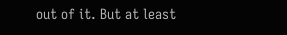out of it. But at least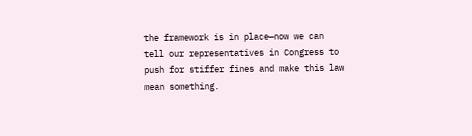the framework is in place—now we can tell our representatives in Congress to push for stiffer fines and make this law mean something.